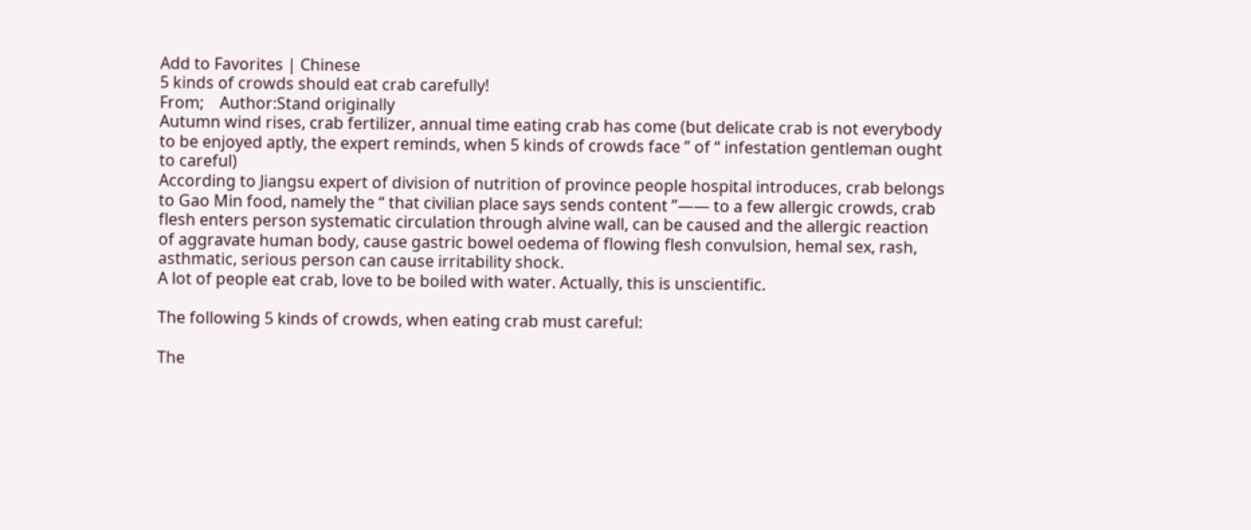Add to Favorites | Chinese
5 kinds of crowds should eat crab carefully!
From;    Author:Stand originally
Autumn wind rises, crab fertilizer, annual time eating crab has come (but delicate crab is not everybody to be enjoyed aptly, the expert reminds, when 5 kinds of crowds face ” of “ infestation gentleman ought to careful)
According to Jiangsu expert of division of nutrition of province people hospital introduces, crab belongs to Gao Min food, namely the “ that civilian place says sends content ”—— to a few allergic crowds, crab flesh enters person systematic circulation through alvine wall, can be caused and the allergic reaction of aggravate human body, cause gastric bowel oedema of flowing flesh convulsion, hemal sex, rash, asthmatic, serious person can cause irritability shock.
A lot of people eat crab, love to be boiled with water. Actually, this is unscientific.

The following 5 kinds of crowds, when eating crab must careful:

The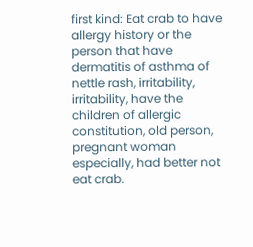first kind: Eat crab to have allergy history or the person that have dermatitis of asthma of nettle rash, irritability, irritability, have the children of allergic constitution, old person, pregnant woman especially, had better not eat crab.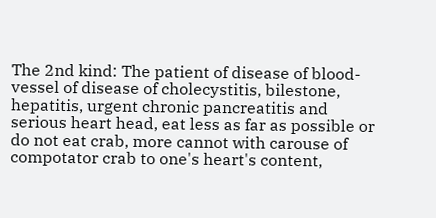The 2nd kind: The patient of disease of blood-vessel of disease of cholecystitis, bilestone, hepatitis, urgent chronic pancreatitis and serious heart head, eat less as far as possible or do not eat crab, more cannot with carouse of compotator crab to one's heart's content,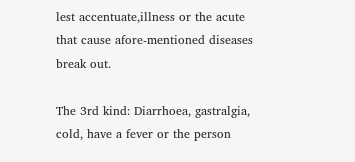lest accentuate,illness or the acute that cause afore-mentioned diseases break out.

The 3rd kind: Diarrhoea, gastralgia, cold, have a fever or the person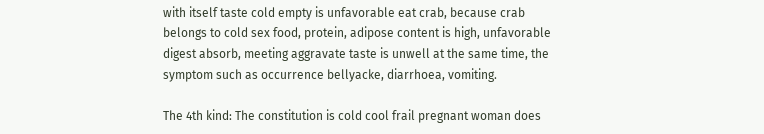with itself taste cold empty is unfavorable eat crab, because crab belongs to cold sex food, protein, adipose content is high, unfavorable digest absorb, meeting aggravate taste is unwell at the same time, the symptom such as occurrence bellyacke, diarrhoea, vomiting.

The 4th kind: The constitution is cold cool frail pregnant woman does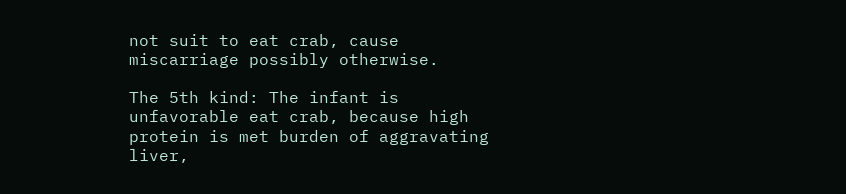not suit to eat crab, cause miscarriage possibly otherwise.

The 5th kind: The infant is unfavorable eat crab, because high protein is met burden of aggravating liver,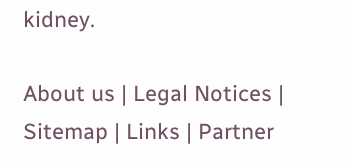kidney.

About us | Legal Notices | Sitemap | Links | Partner